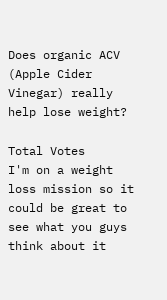Does organic ACV (Apple Cider Vinegar) really help lose weight?

Total Votes
I'm on a weight loss mission so it could be great to see what you guys think about it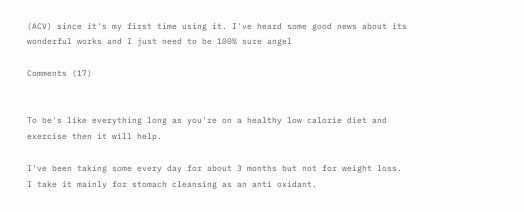(ACV) since it's my first time using it. I've heard some good news about its wonderful works and I just need to be 100% sure angel

Comments (17)


To be's like everything long as you're on a healthy low calorie diet and exercise then it will help.

I've been taking some every day for about 3 months but not for weight loss. I take it mainly for stomach cleansing as an anti oxidant.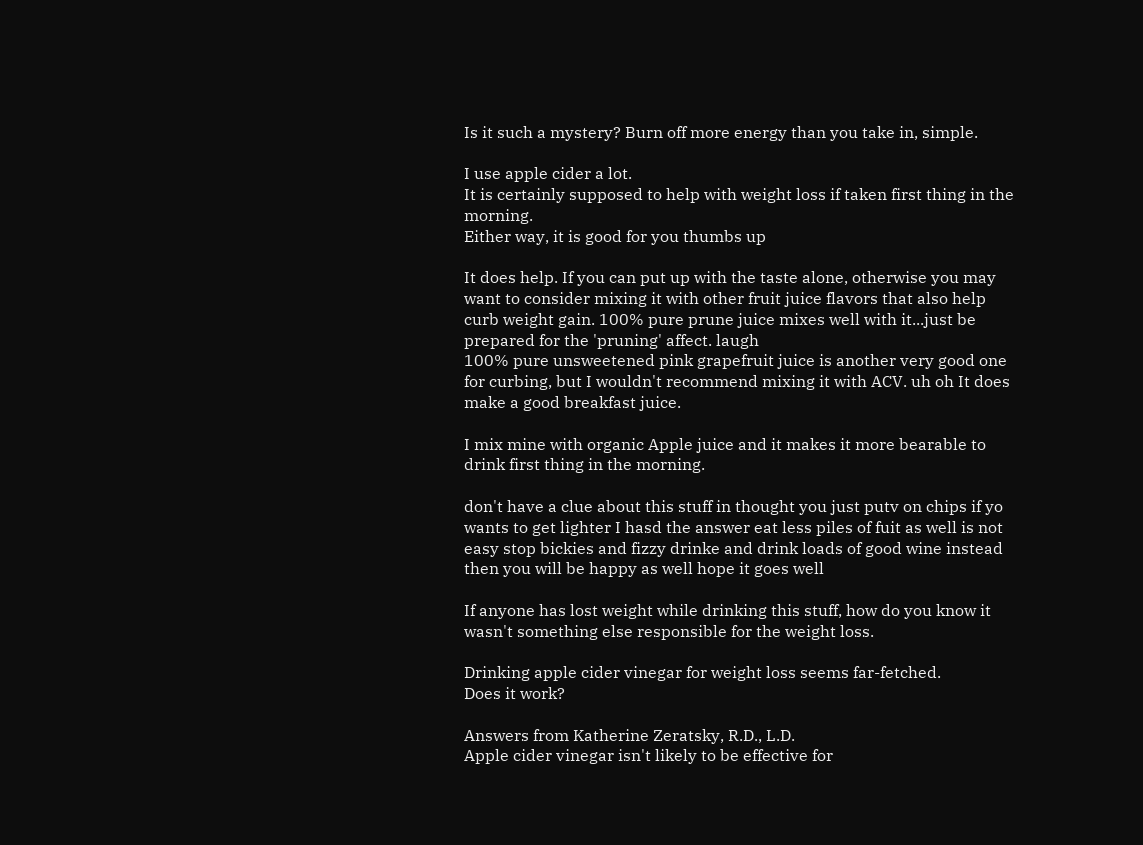Is it such a mystery? Burn off more energy than you take in, simple.

I use apple cider a lot.
It is certainly supposed to help with weight loss if taken first thing in the morning.
Either way, it is good for you thumbs up

It does help. If you can put up with the taste alone, otherwise you may want to consider mixing it with other fruit juice flavors that also help curb weight gain. 100% pure prune juice mixes well with it...just be prepared for the 'pruning' affect. laugh
100% pure unsweetened pink grapefruit juice is another very good one for curbing, but I wouldn't recommend mixing it with ACV. uh oh It does make a good breakfast juice.

I mix mine with organic Apple juice and it makes it more bearable to drink first thing in the morning.

don't have a clue about this stuff in thought you just putv on chips if yo wants to get lighter I hasd the answer eat less piles of fuit as well is not easy stop bickies and fizzy drinke and drink loads of good wine instead then you will be happy as well hope it goes well

If anyone has lost weight while drinking this stuff, how do you know it wasn't something else responsible for the weight loss.

Drinking apple cider vinegar for weight loss seems far-fetched.
Does it work?

Answers from Katherine Zeratsky, R.D., L.D.
Apple cider vinegar isn't likely to be effective for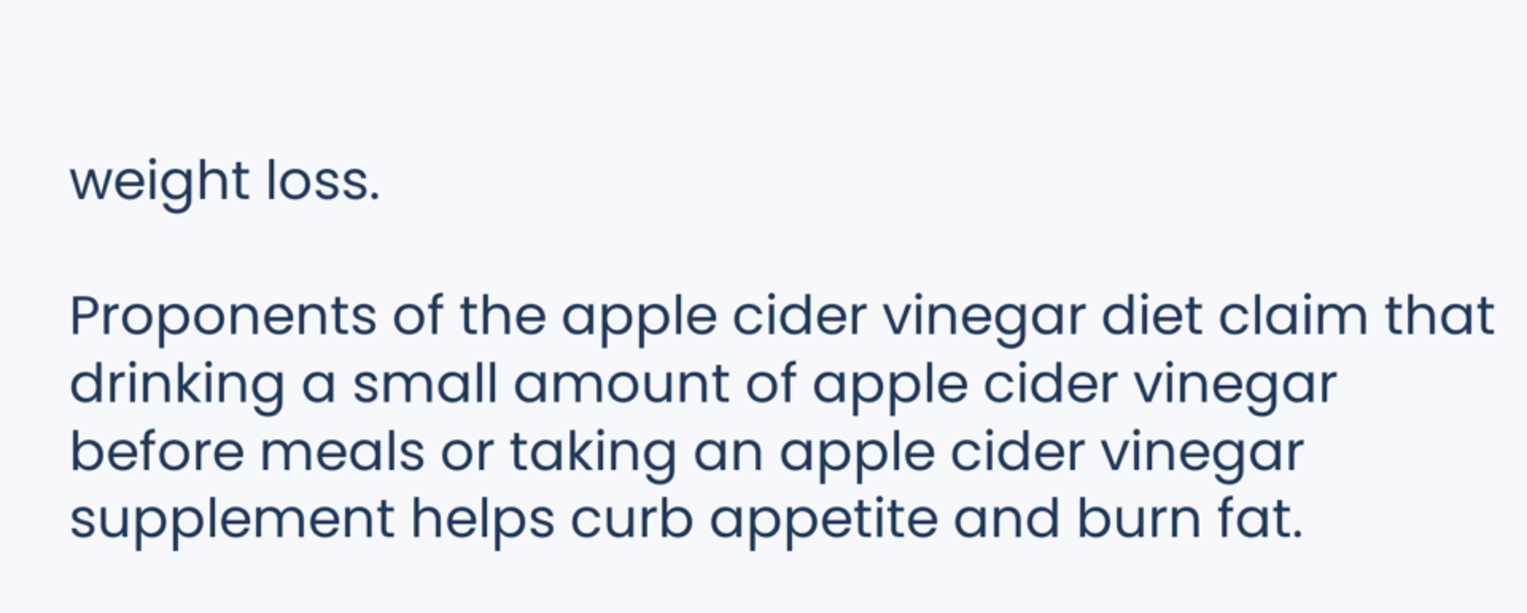weight loss.

Proponents of the apple cider vinegar diet claim that drinking a small amount of apple cider vinegar before meals or taking an apple cider vinegar supplement helps curb appetite and burn fat.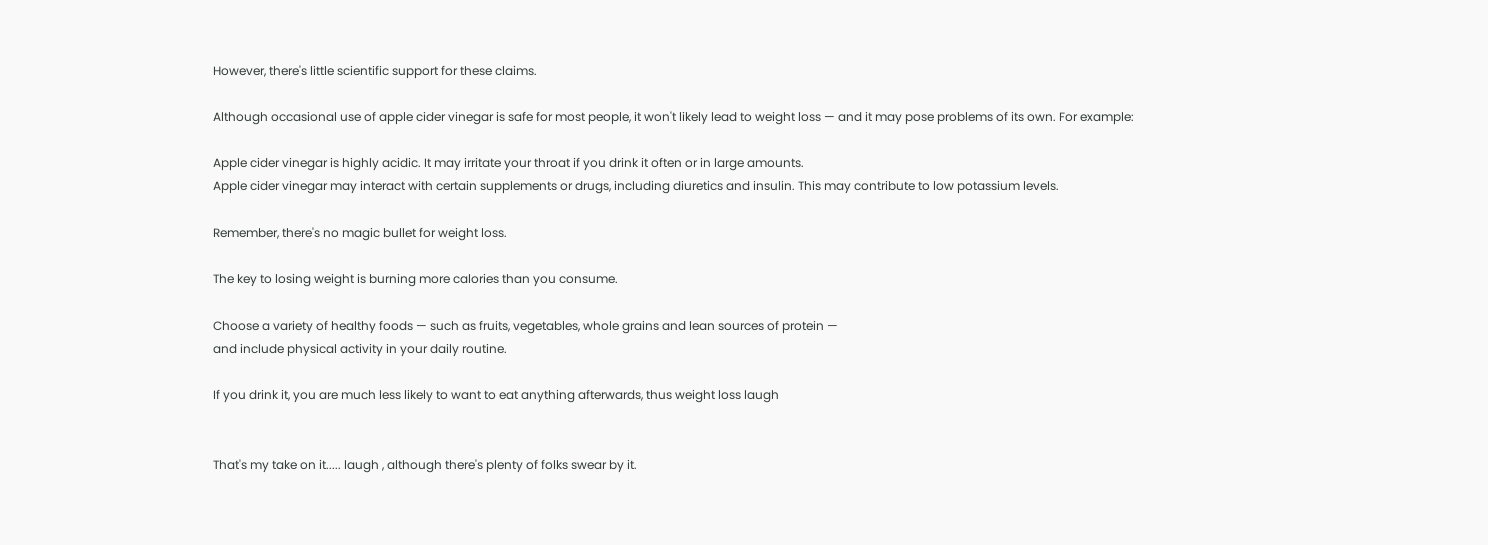However, there's little scientific support for these claims.

Although occasional use of apple cider vinegar is safe for most people, it won't likely lead to weight loss — and it may pose problems of its own. For example:

Apple cider vinegar is highly acidic. It may irritate your throat if you drink it often or in large amounts.
Apple cider vinegar may interact with certain supplements or drugs, including diuretics and insulin. This may contribute to low potassium levels.

Remember, there's no magic bullet for weight loss.

The key to losing weight is burning more calories than you consume.

Choose a variety of healthy foods — such as fruits, vegetables, whole grains and lean sources of protein —
and include physical activity in your daily routine.

If you drink it, you are much less likely to want to eat anything afterwards, thus weight loss laugh


That's my take on it..... laugh , although there's plenty of folks swear by it.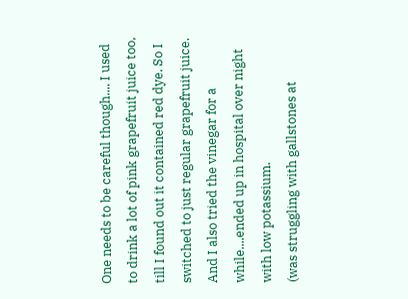One needs to be careful though.... I used to drink a lot of pink grapefruit juice too, till I found out it contained red dye. So I switched to just regular grapefruit juice. And I also tried the vinegar for a while....ended up in hospital over night with low potassium.
(was struggling with gallstones at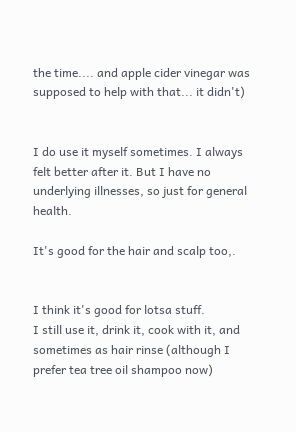the time.... and apple cider vinegar was supposed to help with that... it didn't)


I do use it myself sometimes. I always felt better after it. But I have no underlying illnesses, so just for general health.

It's good for the hair and scalp too,.


I think it's good for lotsa stuff.
I still use it, drink it, cook with it, and sometimes as hair rinse (although I prefer tea tree oil shampoo now)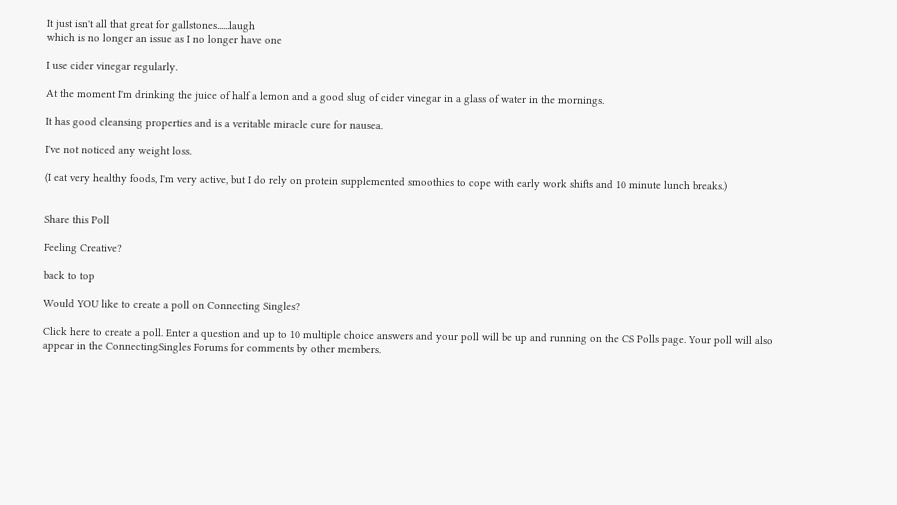It just isn't all that great for gallstones......laugh
which is no longer an issue as I no longer have one

I use cider vinegar regularly.

At the moment I'm drinking the juice of half a lemon and a good slug of cider vinegar in a glass of water in the mornings.

It has good cleansing properties and is a veritable miracle cure for nausea.

I've not noticed any weight loss.

(I eat very healthy foods, I'm very active, but I do rely on protein supplemented smoothies to cope with early work shifts and 10 minute lunch breaks.)


Share this Poll

Feeling Creative?

back to top

Would YOU like to create a poll on Connecting Singles?

Click here to create a poll. Enter a question and up to 10 multiple choice answers and your poll will be up and running on the CS Polls page. Your poll will also appear in the ConnectingSingles Forums for comments by other members.